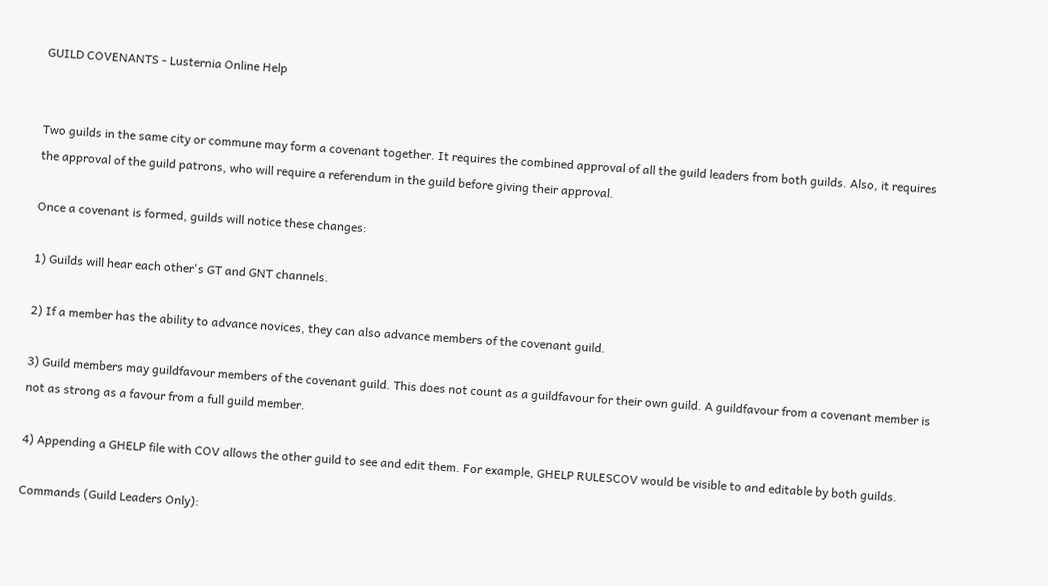GUILD COVENANTS - Lusternia Online Help


Two guilds in the same city or commune may form a covenant together. It requires the combined approval of all the guild leaders from both guilds. Also, it requires the approval of the guild patrons, who will require a referendum in the guild before giving their approval.

Once a covenant is formed, guilds will notice these changes:

1) Guilds will hear each other's GT and GNT channels.

2) If a member has the ability to advance novices, they can also advance members of the covenant guild.

3) Guild members may guildfavour members of the covenant guild. This does not count as a guildfavour for their own guild. A guildfavour from a covenant member is not as strong as a favour from a full guild member.

4) Appending a GHELP file with COV allows the other guild to see and edit them. For example, GHELP RULESCOV would be visible to and editable by both guilds.

Commands (Guild Leaders Only):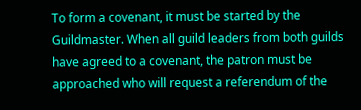To form a covenant, it must be started by the Guildmaster. When all guild leaders from both guilds have agreed to a covenant, the patron must be approached who will request a referendum of the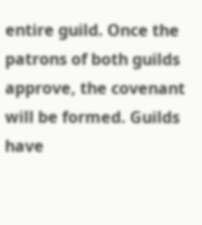entire guild. Once the patrons of both guilds approve, the covenant will be formed. Guilds have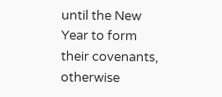until the New Year to form their covenants, otherwise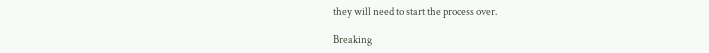they will need to start the process over.

Breaking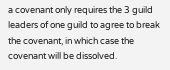a covenant only requires the 3 guild leaders of one guild to agree to break the covenant, in which case the covenant will be dissolved.